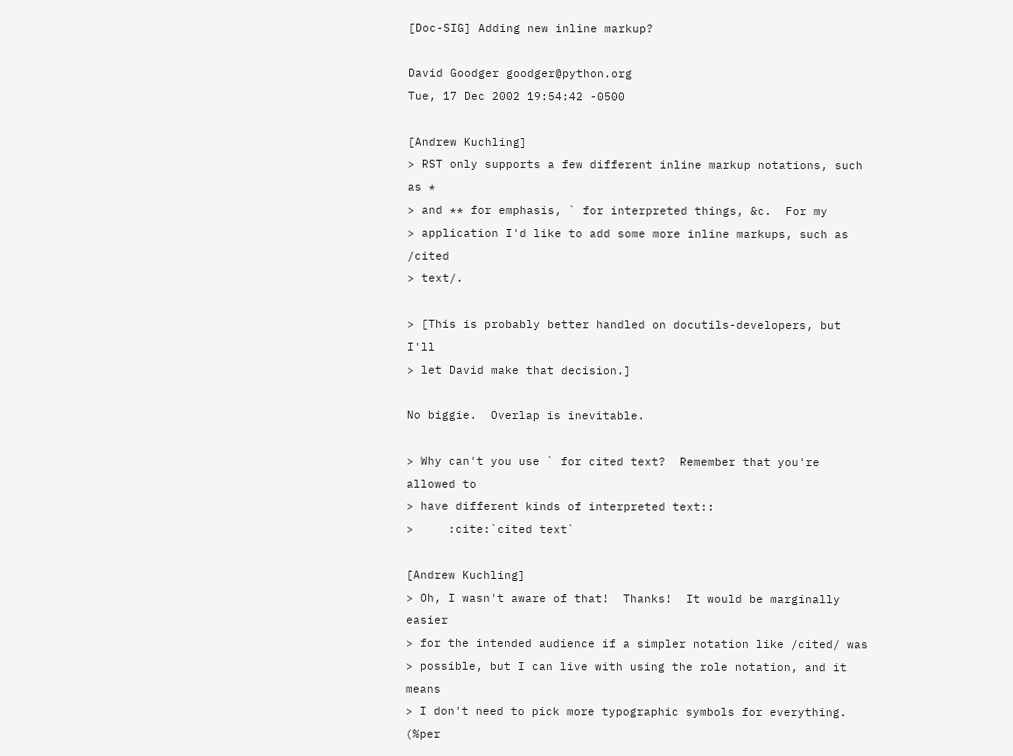[Doc-SIG] Adding new inline markup?

David Goodger goodger@python.org
Tue, 17 Dec 2002 19:54:42 -0500

[Andrew Kuchling]
> RST only supports a few different inline markup notations, such as *
> and ** for emphasis, ` for interpreted things, &c.  For my
> application I'd like to add some more inline markups, such as /cited
> text/.

> [This is probably better handled on docutils-developers, but I'll
> let David make that decision.]

No biggie.  Overlap is inevitable.

> Why can't you use ` for cited text?  Remember that you're allowed to
> have different kinds of interpreted text::
>     :cite:`cited text`

[Andrew Kuchling]
> Oh, I wasn't aware of that!  Thanks!  It would be marginally easier
> for the intended audience if a simpler notation like /cited/ was
> possible, but I can live with using the role notation, and it means
> I don't need to pick more typographic symbols for everything.  (%per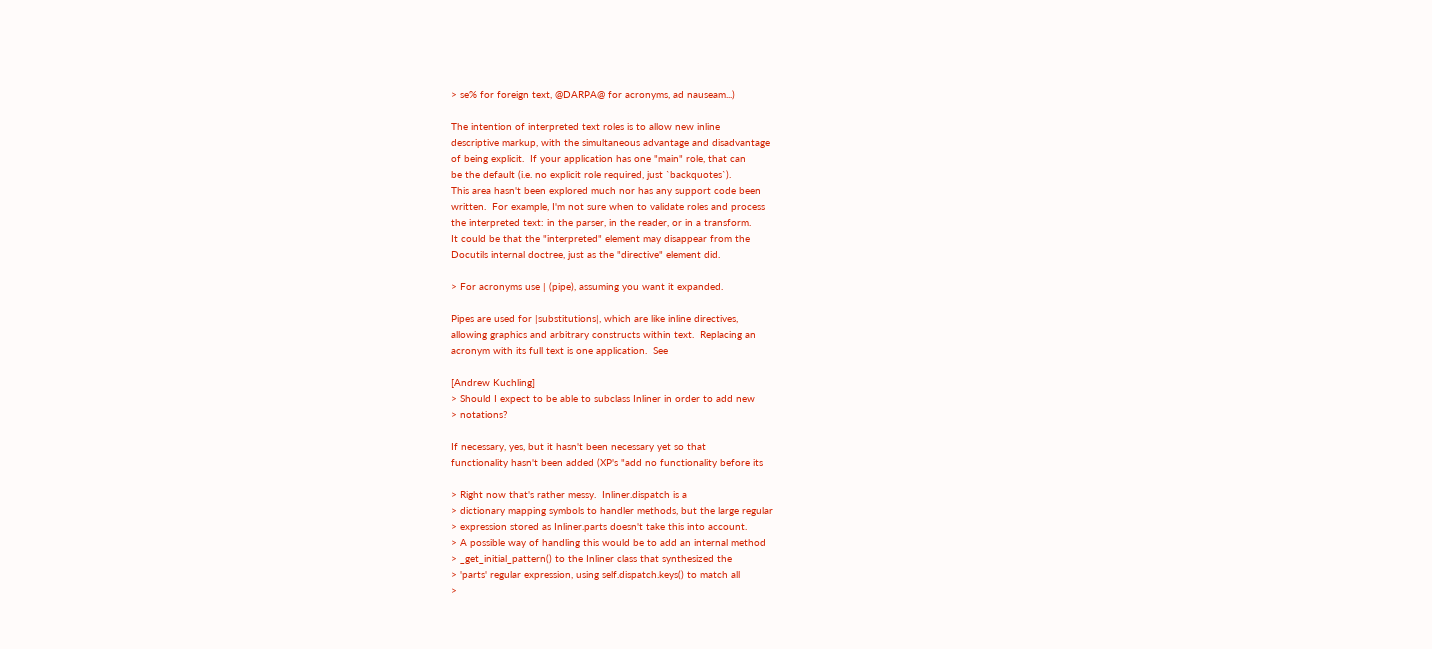> se% for foreign text, @DARPA@ for acronyms, ad nauseam...)

The intention of interpreted text roles is to allow new inline
descriptive markup, with the simultaneous advantage and disadvantage
of being explicit.  If your application has one "main" role, that can
be the default (i.e. no explicit role required, just `backquotes`).
This area hasn't been explored much nor has any support code been
written.  For example, I'm not sure when to validate roles and process
the interpreted text: in the parser, in the reader, or in a transform.
It could be that the "interpreted" element may disappear from the
Docutils internal doctree, just as the "directive" element did.

> For acronyms use | (pipe), assuming you want it expanded.

Pipes are used for |substitutions|, which are like inline directives,
allowing graphics and arbitrary constructs within text.  Replacing an
acronym with its full text is one application.  See

[Andrew Kuchling]
> Should I expect to be able to subclass Inliner in order to add new
> notations?

If necessary, yes, but it hasn't been necessary yet so that
functionality hasn't been added (XP's "add no functionality before its

> Right now that's rather messy.  Inliner.dispatch is a
> dictionary mapping symbols to handler methods, but the large regular
> expression stored as Inliner.parts doesn't take this into account.
> A possible way of handling this would be to add an internal method
> _get_initial_pattern() to the Inliner class that synthesized the
> 'parts' regular expression, using self.dispatch.keys() to match all
>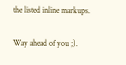the listed inline markups.

Way ahead of you ;).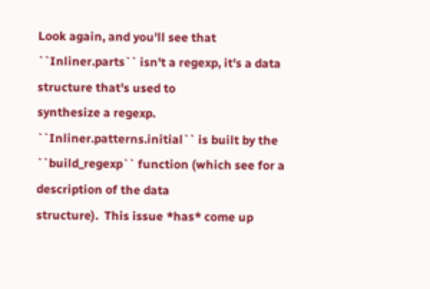Look again, and you'll see that
``Inliner.parts`` isn't a regexp, it's a data structure that's used to
synthesize a regexp.  ``Inliner.patterns.initial`` is built by the
``build_regexp`` function (which see for a description of the data
structure).  This issue *has* come up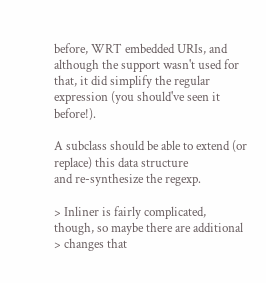before, WRT embedded URIs, and
although the support wasn't used for that, it did simplify the regular
expression (you should've seen it before!).

A subclass should be able to extend (or replace) this data structure
and re-synthesize the regexp.

> Inliner is fairly complicated, though, so maybe there are additional
> changes that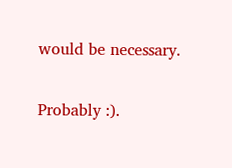would be necessary.

Probably :).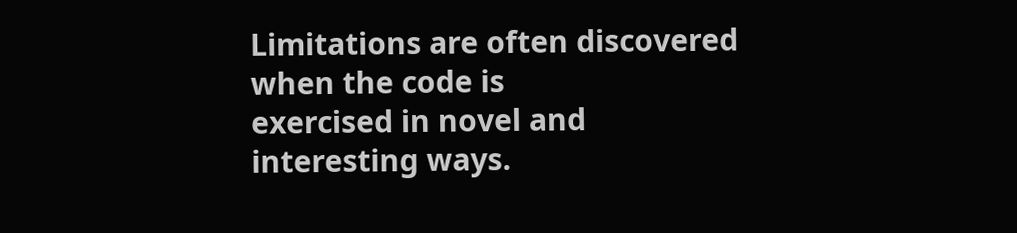Limitations are often discovered when the code is
exercised in novel and interesting ways.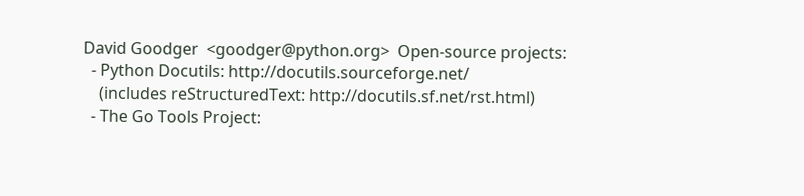David Goodger  <goodger@python.org>  Open-source projects:
  - Python Docutils: http://docutils.sourceforge.net/
    (includes reStructuredText: http://docutils.sf.net/rst.html)
  - The Go Tools Project: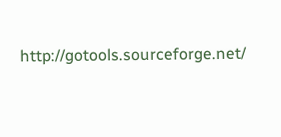http://gotools.sourceforge.net/